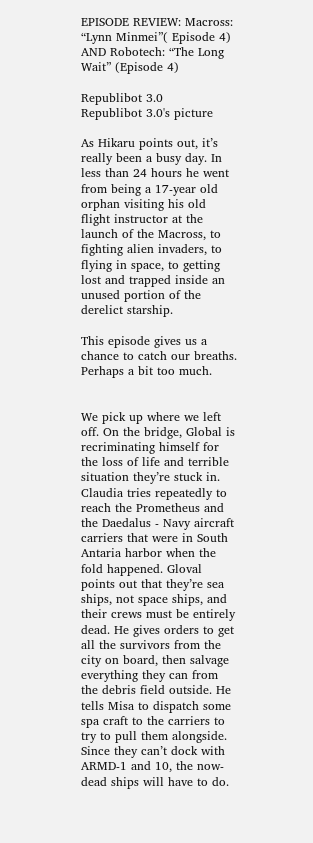EPISODE REVIEW: Macross: “Lynn Minmei”( Episode 4) AND Robotech: “The Long Wait” (Episode 4)

Republibot 3.0
Republibot 3.0's picture

As Hikaru points out, it’s really been a busy day. In less than 24 hours he went from being a 17-year old orphan visiting his old flight instructor at the launch of the Macross, to fighting alien invaders, to flying in space, to getting lost and trapped inside an unused portion of the derelict starship.

This episode gives us a chance to catch our breaths. Perhaps a bit too much.


We pick up where we left off. On the bridge, Global is recriminating himself for the loss of life and terrible situation they’re stuck in. Claudia tries repeatedly to reach the Prometheus and the Daedalus - Navy aircraft carriers that were in South Antaria harbor when the fold happened. Gloval points out that they’re sea ships, not space ships, and their crews must be entirely dead. He gives orders to get all the survivors from the city on board, then salvage everything they can from the debris field outside. He tells Misa to dispatch some spa craft to the carriers to try to pull them alongside. Since they can’t dock with ARMD-1 and 10, the now-dead ships will have to do.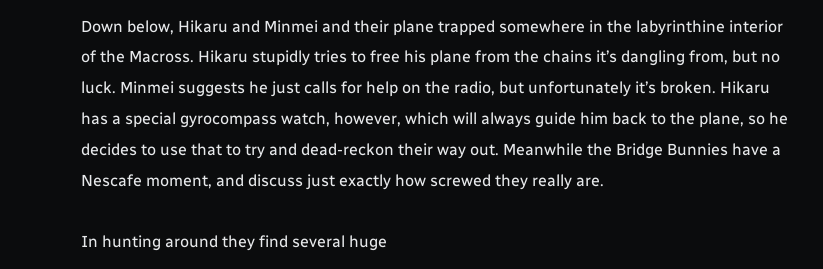Down below, Hikaru and Minmei and their plane trapped somewhere in the labyrinthine interior of the Macross. Hikaru stupidly tries to free his plane from the chains it’s dangling from, but no luck. Minmei suggests he just calls for help on the radio, but unfortunately it’s broken. Hikaru has a special gyrocompass watch, however, which will always guide him back to the plane, so he decides to use that to try and dead-reckon their way out. Meanwhile the Bridge Bunnies have a Nescafe moment, and discuss just exactly how screwed they really are.

In hunting around they find several huge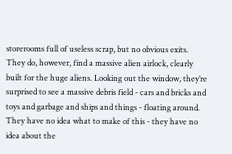storerooms full of useless scrap, but no obvious exits. They do, however, find a massive alien airlock, clearly built for the huge aliens. Looking out the window, they’re surprised to see a massive debris field - cars and bricks and toys and garbage and ships and things - floating around. They have no idea what to make of this - they have no idea about the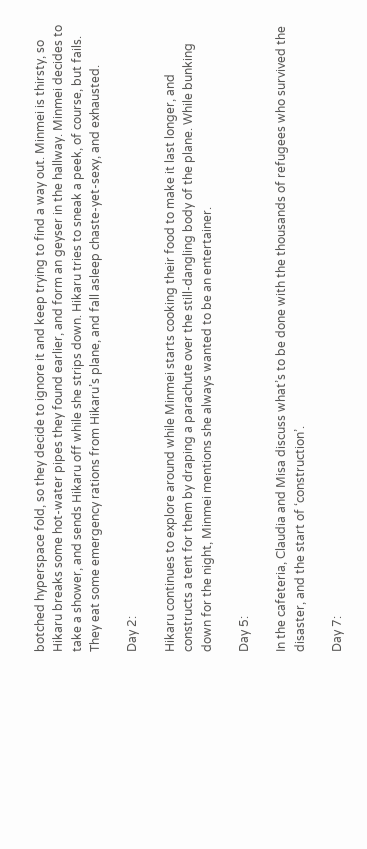botched hyperspace fold, so they decide to ignore it and keep trying to find a way out. Minmei is thirsty, so Hikaru breaks some hot-water pipes they found earlier, and form an geyser in the hallway. Minmei decides to take a shower, and sends Hikaru off while she strips down. Hikaru tries to sneak a peek, of course, but fails. They eat some emergency rations from Hikaru’s plane, and fall asleep chaste-yet-sexy, and exhausted.

Day 2:

Hikaru continues to explore around while Minmei starts cooking their food to make it last longer, and constructs a tent for them by draping a parachute over the still-dangling body of the plane. While bunking down for the night, Minmei mentions she always wanted to be an entertainer.

Day 5:

In the cafeteria, Claudia and Misa discuss what’s to be done with the thousands of refugees who survived the disaster, and the start of ‘construction’.

Day 7: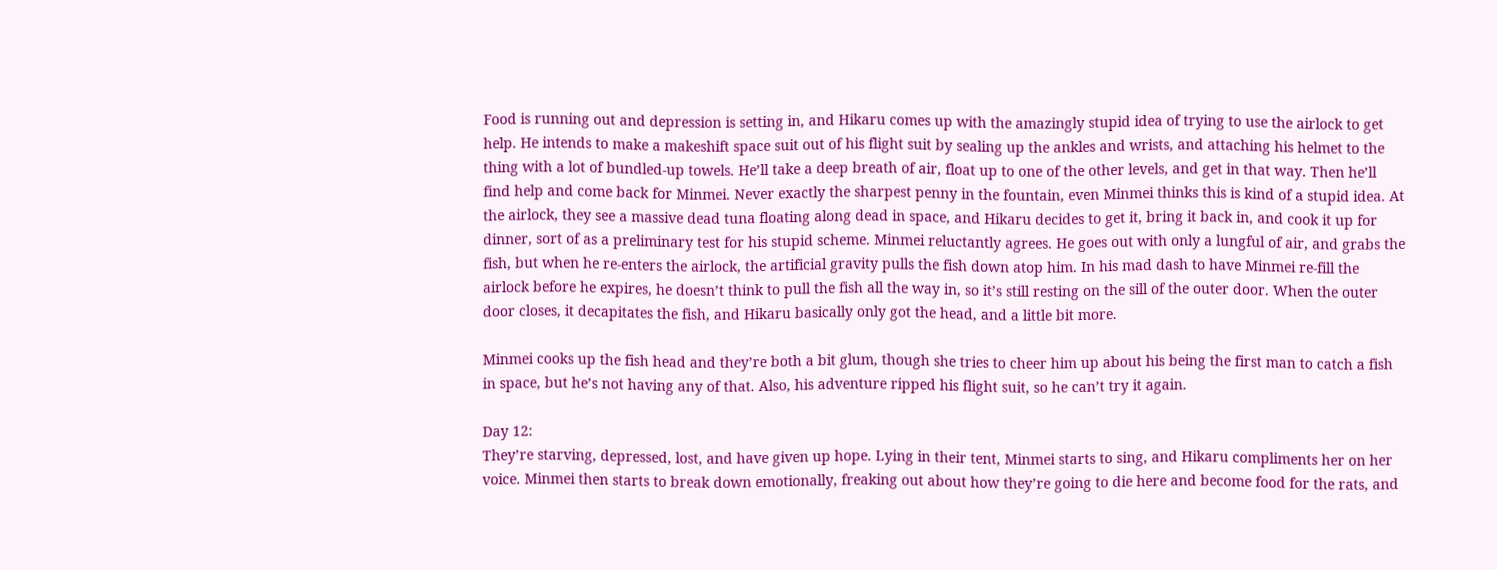Food is running out and depression is setting in, and Hikaru comes up with the amazingly stupid idea of trying to use the airlock to get help. He intends to make a makeshift space suit out of his flight suit by sealing up the ankles and wrists, and attaching his helmet to the thing with a lot of bundled-up towels. He’ll take a deep breath of air, float up to one of the other levels, and get in that way. Then he’ll find help and come back for Minmei. Never exactly the sharpest penny in the fountain, even Minmei thinks this is kind of a stupid idea. At the airlock, they see a massive dead tuna floating along dead in space, and Hikaru decides to get it, bring it back in, and cook it up for dinner, sort of as a preliminary test for his stupid scheme. Minmei reluctantly agrees. He goes out with only a lungful of air, and grabs the fish, but when he re-enters the airlock, the artificial gravity pulls the fish down atop him. In his mad dash to have Minmei re-fill the airlock before he expires, he doesn’t think to pull the fish all the way in, so it’s still resting on the sill of the outer door. When the outer door closes, it decapitates the fish, and Hikaru basically only got the head, and a little bit more.

Minmei cooks up the fish head and they’re both a bit glum, though she tries to cheer him up about his being the first man to catch a fish in space, but he’s not having any of that. Also, his adventure ripped his flight suit, so he can’t try it again.

Day 12:
They’re starving, depressed, lost, and have given up hope. Lying in their tent, Minmei starts to sing, and Hikaru compliments her on her voice. Minmei then starts to break down emotionally, freaking out about how they’re going to die here and become food for the rats, and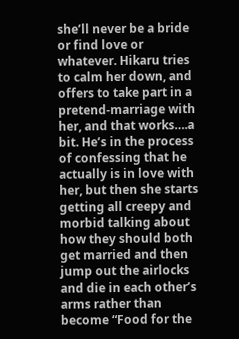she’ll never be a bride or find love or whatever. Hikaru tries to calm her down, and offers to take part in a pretend-marriage with her, and that works….a bit. He’s in the process of confessing that he actually is in love with her, but then she starts getting all creepy and morbid talking about how they should both get married and then jump out the airlocks and die in each other’s arms rather than become “Food for the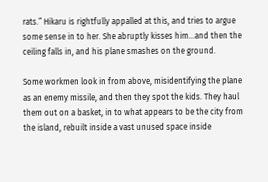rats.” Hikaru is rightfully appalled at this, and tries to argue some sense in to her. She abruptly kisses him…and then the ceiling falls in, and his plane smashes on the ground.

Some workmen look in from above, misidentifying the plane as an enemy missile, and then they spot the kids. They haul them out on a basket, in to what appears to be the city from the island, rebuilt inside a vast unused space inside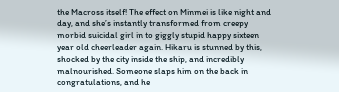the Macross itself! The effect on Minmei is like night and day, and she’s instantly transformed from creepy morbid suicidal girl in to giggly stupid happy sixteen year old cheerleader again. Hikaru is stunned by this, shocked by the city inside the ship, and incredibly malnourished. Someone slaps him on the back in congratulations, and he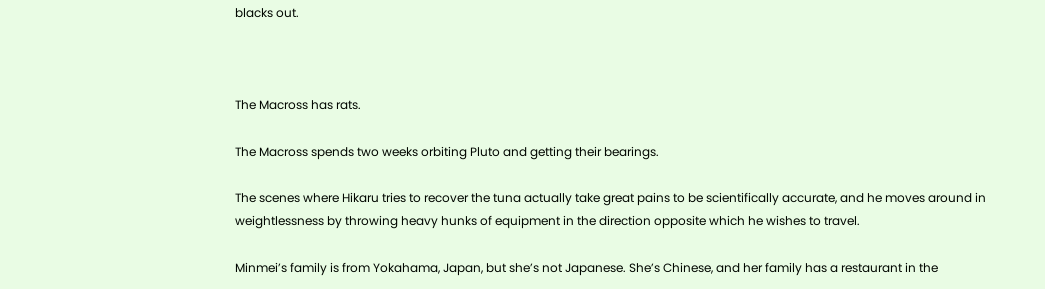blacks out.



The Macross has rats.

The Macross spends two weeks orbiting Pluto and getting their bearings.

The scenes where Hikaru tries to recover the tuna actually take great pains to be scientifically accurate, and he moves around in weightlessness by throwing heavy hunks of equipment in the direction opposite which he wishes to travel.

Minmei’s family is from Yokahama, Japan, but she’s not Japanese. She’s Chinese, and her family has a restaurant in the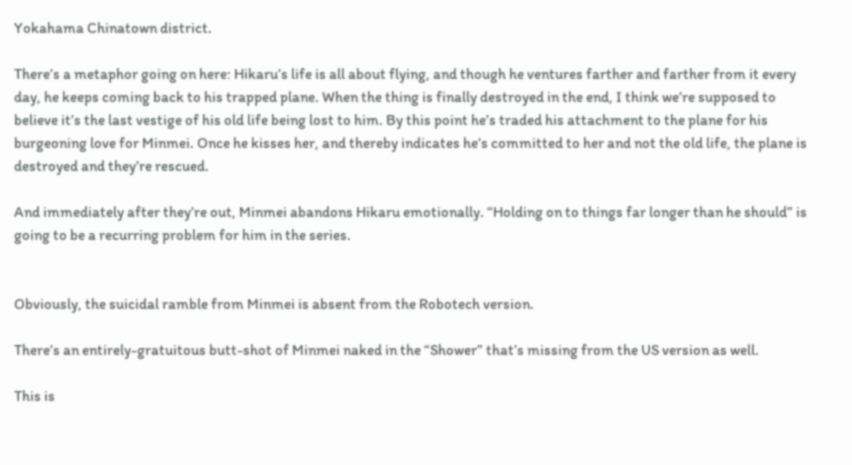Yokahama Chinatown district.

There’s a metaphor going on here: Hikaru’s life is all about flying, and though he ventures farther and farther from it every day, he keeps coming back to his trapped plane. When the thing is finally destroyed in the end, I think we’re supposed to believe it’s the last vestige of his old life being lost to him. By this point he’s traded his attachment to the plane for his burgeoning love for Minmei. Once he kisses her, and thereby indicates he’s committed to her and not the old life, the plane is destroyed and they’re rescued.

And immediately after they’re out, Minmei abandons Hikaru emotionally. “Holding on to things far longer than he should” is going to be a recurring problem for him in the series.


Obviously, the suicidal ramble from Minmei is absent from the Robotech version.

There’s an entirely-gratuitous butt-shot of Minmei naked in the “Shower” that’s missing from the US version as well.

This is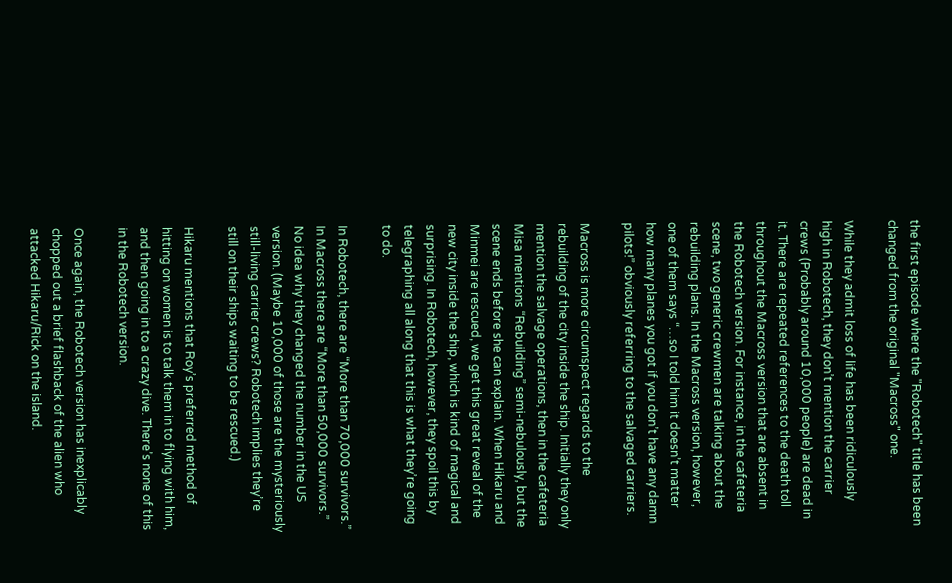the first episode where the "Robotech" title has been changed from the original "Macross" one.

While they admit loss of life has been ridiculously high in Robotech, they don’t mention the carrier crews (Probably around 10,000 people) are dead in it. There are repeated references to the death toll throughout the Macross version that are absent in the Robotech version. For instance, in the cafeteria scene, two generic crewmen are talking about the rebuilding plans. In the Macross version, however, one of them says “…so I told him it doesn’t matter how many planes you got if you don’t have any damn pilots!” obviously referring to the salvaged carriers.

Macross is more circumspect regards to the rebuilding of the city inside the ship. Initially they only mention the salvage operations, then in the cafeteria Misa mentions “Rebuilding” semi-nebulously, but the scene ends before she can explain. When Hikaru and Minmei are rescued, we get this great reveal of the new city inside the ship, which is kind of magical and surprising. In Robotech, however, they spoil this by telegraphing all along that this is what they’re going to do.

In Robotech, there are “More than 70,000 survivors.” In Macross there are “More than 50,000 survivors.” No idea why they changed the number in the US version. (Maybe 10,000 of those are the mysteriously still-living carrier crews? Robotech implies they’re still on their ships waiting to be rescued.)

Hikaru mentions that Roy’s preferred method of hitting on women is to talk them in to flying with him, and then going in to a crazy dive. There’s none of this in the Robotech version.

Once again, the Robotech version has inexplicably chopped out a brief flashback of the alien who attacked Hikaru/Rick on the island.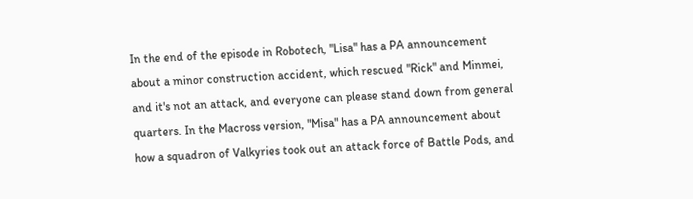In the end of the episode in Robotech, "Lisa" has a PA announcement about a minor construction accident, which rescued "Rick" and Minmei, and it's not an attack, and everyone can please stand down from general quarters. In the Macross version, "Misa" has a PA announcement about how a squadron of Valkyries took out an attack force of Battle Pods, and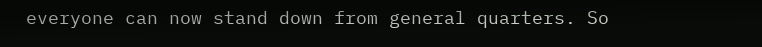everyone can now stand down from general quarters. So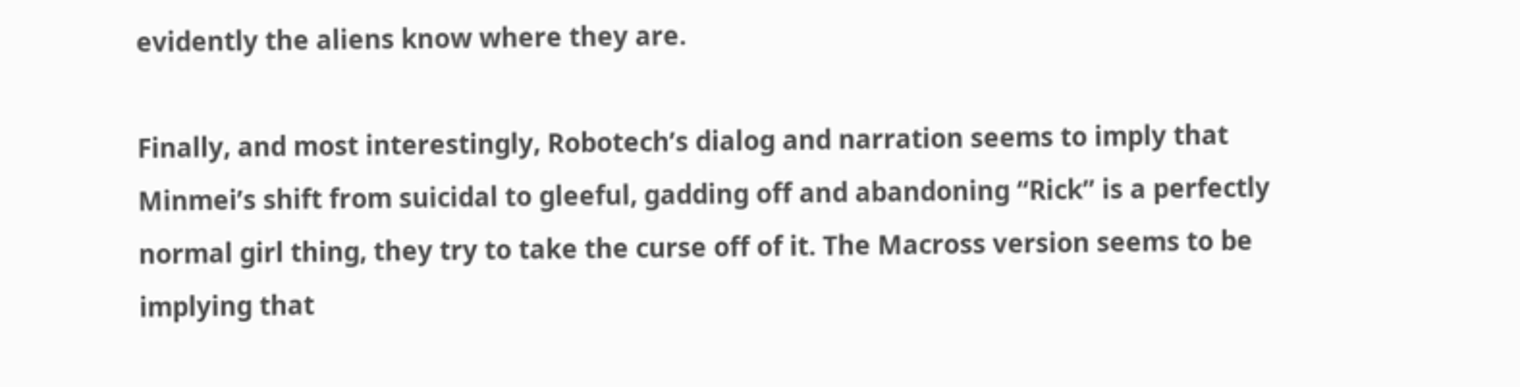evidently the aliens know where they are.

Finally, and most interestingly, Robotech’s dialog and narration seems to imply that Minmei’s shift from suicidal to gleeful, gadding off and abandoning “Rick” is a perfectly normal girl thing, they try to take the curse off of it. The Macross version seems to be implying that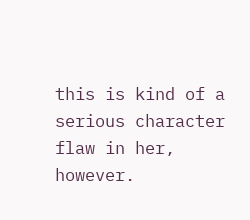this is kind of a serious character flaw in her, however.